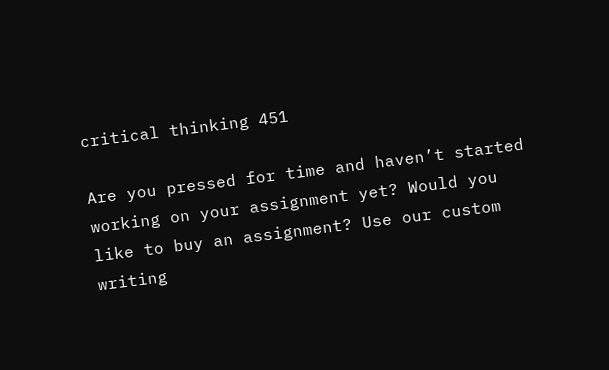critical thinking 451

Are you pressed for time and haven’t started working on your assignment yet? Would you like to buy an assignment? Use our custom writing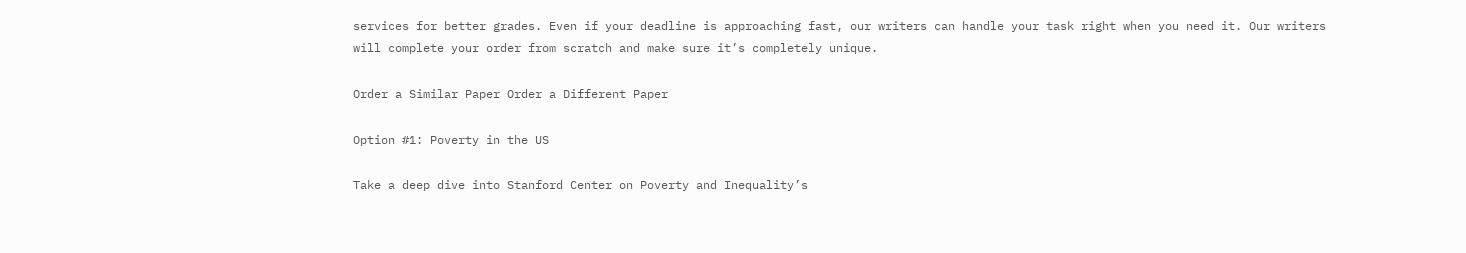services for better grades. Even if your deadline is approaching fast, our writers can handle your task right when you need it. Our writers will complete your order from scratch and make sure it’s completely unique.

Order a Similar Paper Order a Different Paper

Option #1: Poverty in the US

Take a deep dive into Stanford Center on Poverty and Inequality’s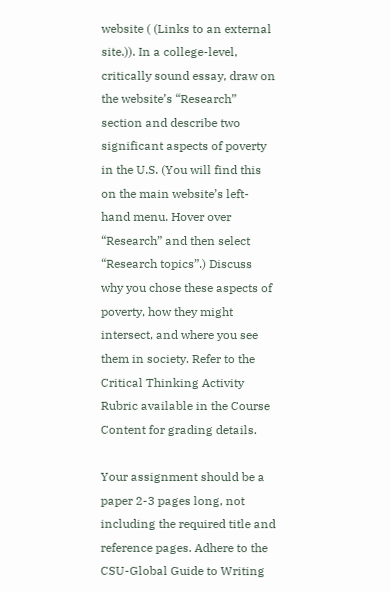website ( (Links to an external site.)). In a college-level, critically sound essay, draw on the website’s “Research” section and describe two significant aspects of poverty in the U.S. (You will find this on the main website’s left-hand menu. Hover over “Research” and then select “Research topics”.) Discuss why you chose these aspects of poverty, how they might intersect, and where you see them in society. Refer to the Critical Thinking Activity Rubric available in the Course Content for grading details.

Your assignment should be a paper 2-3 pages long, not including the required title and reference pages. Adhere to the CSU-Global Guide to Writing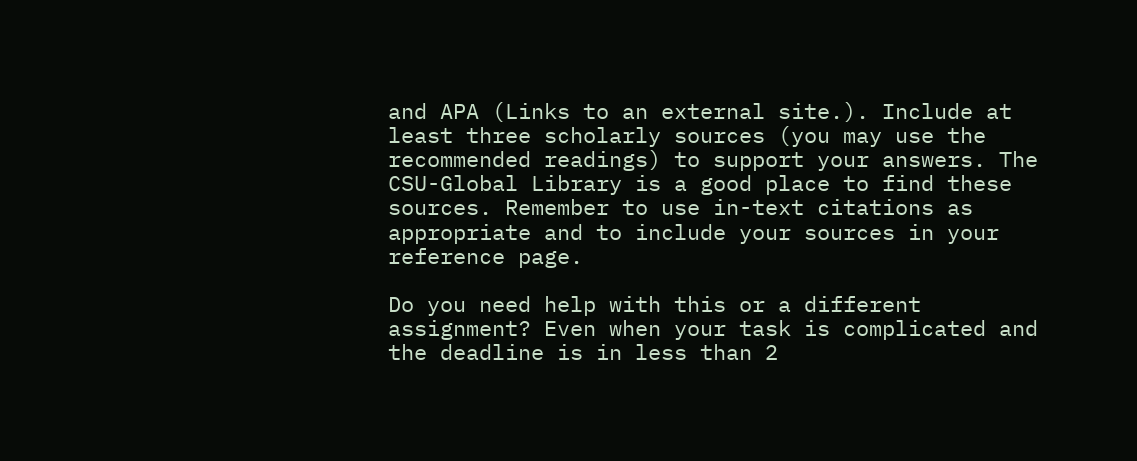and APA (Links to an external site.). Include at least three scholarly sources (you may use the recommended readings) to support your answers. The CSU-Global Library is a good place to find these sources. Remember to use in-text citations as appropriate and to include your sources in your reference page.

Do you need help with this or a different assignment? Even when your task is complicated and the deadline is in less than 2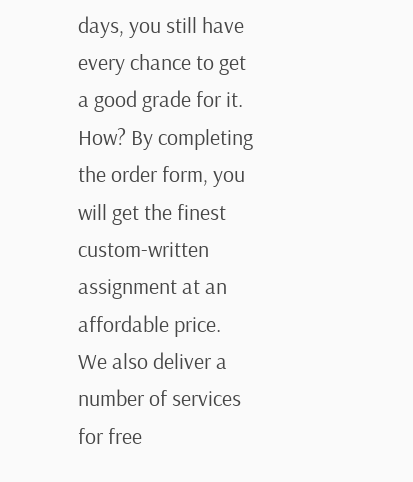days, you still have every chance to get a good grade for it. How? By completing the order form, you will get the finest custom-written assignment at an affordable price. We also deliver a number of services for free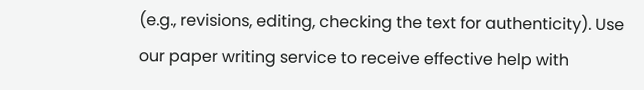(e.g., revisions, editing, checking the text for authenticity). Use our paper writing service to receive effective help with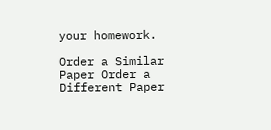your homework.

Order a Similar Paper Order a Different Paper